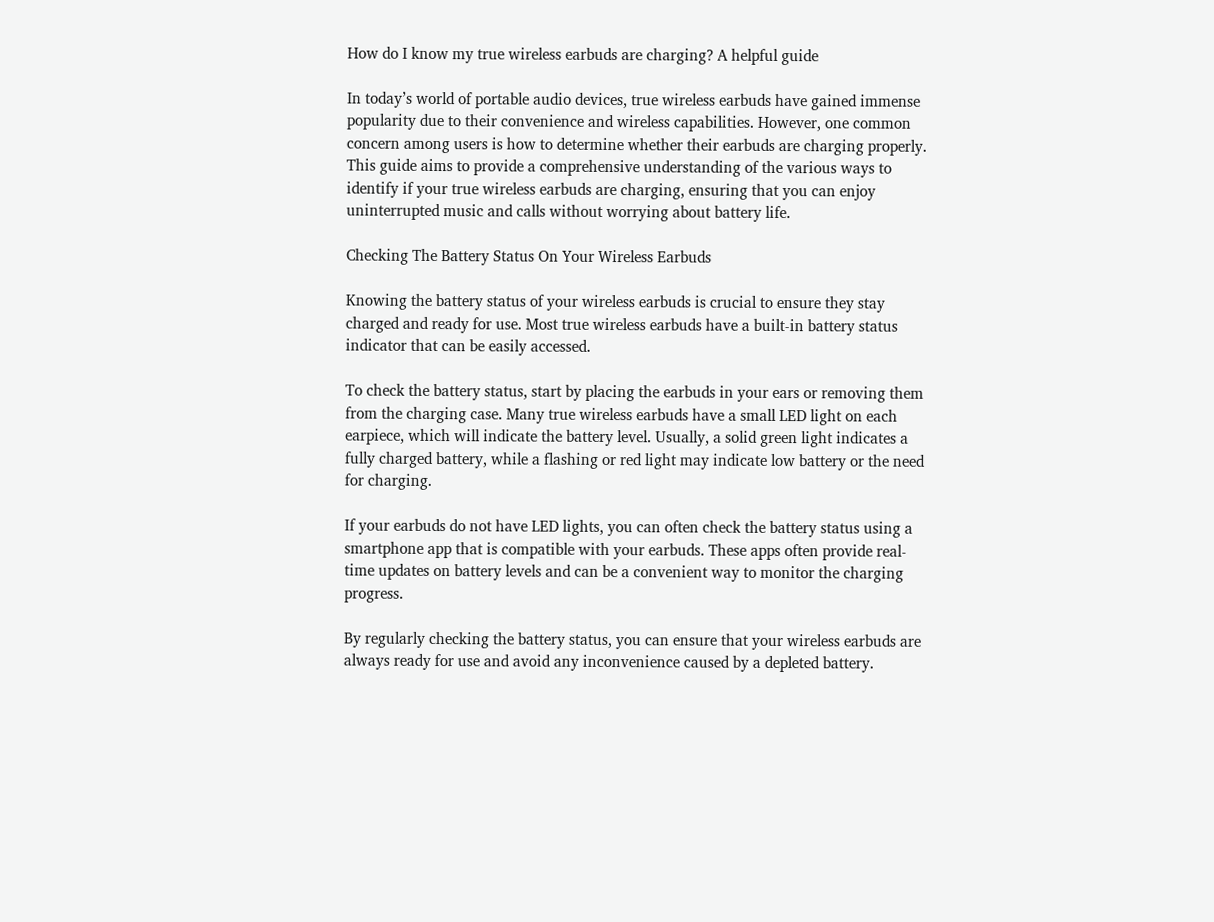How do I know my true wireless earbuds are charging? A helpful guide

In today’s world of portable audio devices, true wireless earbuds have gained immense popularity due to their convenience and wireless capabilities. However, one common concern among users is how to determine whether their earbuds are charging properly. This guide aims to provide a comprehensive understanding of the various ways to identify if your true wireless earbuds are charging, ensuring that you can enjoy uninterrupted music and calls without worrying about battery life.

Checking The Battery Status On Your Wireless Earbuds

Knowing the battery status of your wireless earbuds is crucial to ensure they stay charged and ready for use. Most true wireless earbuds have a built-in battery status indicator that can be easily accessed.

To check the battery status, start by placing the earbuds in your ears or removing them from the charging case. Many true wireless earbuds have a small LED light on each earpiece, which will indicate the battery level. Usually, a solid green light indicates a fully charged battery, while a flashing or red light may indicate low battery or the need for charging.

If your earbuds do not have LED lights, you can often check the battery status using a smartphone app that is compatible with your earbuds. These apps often provide real-time updates on battery levels and can be a convenient way to monitor the charging progress.

By regularly checking the battery status, you can ensure that your wireless earbuds are always ready for use and avoid any inconvenience caused by a depleted battery.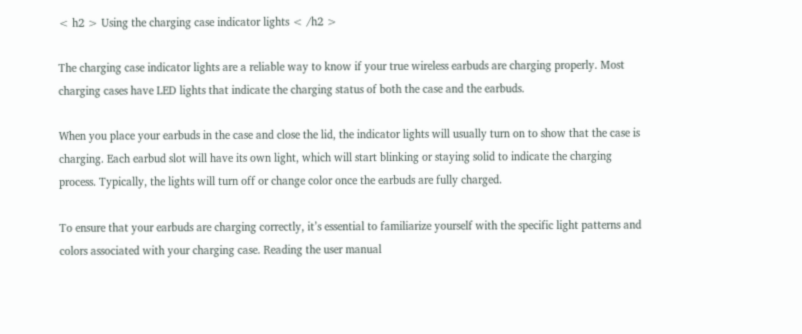< h2 > Using the charging case indicator lights < /h2 >

The charging case indicator lights are a reliable way to know if your true wireless earbuds are charging properly. Most charging cases have LED lights that indicate the charging status of both the case and the earbuds.

When you place your earbuds in the case and close the lid, the indicator lights will usually turn on to show that the case is charging. Each earbud slot will have its own light, which will start blinking or staying solid to indicate the charging process. Typically, the lights will turn off or change color once the earbuds are fully charged.

To ensure that your earbuds are charging correctly, it’s essential to familiarize yourself with the specific light patterns and colors associated with your charging case. Reading the user manual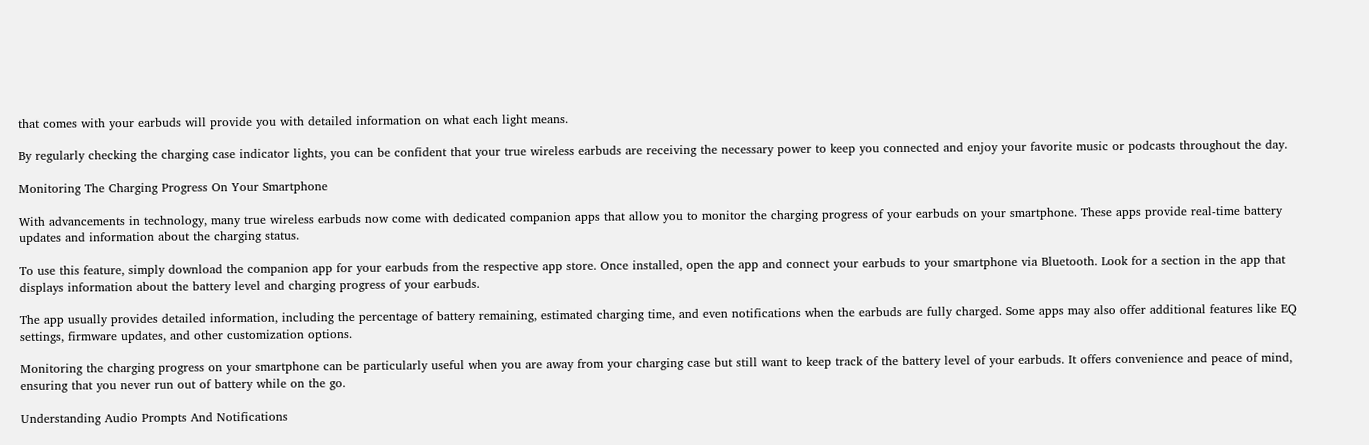that comes with your earbuds will provide you with detailed information on what each light means.

By regularly checking the charging case indicator lights, you can be confident that your true wireless earbuds are receiving the necessary power to keep you connected and enjoy your favorite music or podcasts throughout the day.

Monitoring The Charging Progress On Your Smartphone

With advancements in technology, many true wireless earbuds now come with dedicated companion apps that allow you to monitor the charging progress of your earbuds on your smartphone. These apps provide real-time battery updates and information about the charging status.

To use this feature, simply download the companion app for your earbuds from the respective app store. Once installed, open the app and connect your earbuds to your smartphone via Bluetooth. Look for a section in the app that displays information about the battery level and charging progress of your earbuds.

The app usually provides detailed information, including the percentage of battery remaining, estimated charging time, and even notifications when the earbuds are fully charged. Some apps may also offer additional features like EQ settings, firmware updates, and other customization options.

Monitoring the charging progress on your smartphone can be particularly useful when you are away from your charging case but still want to keep track of the battery level of your earbuds. It offers convenience and peace of mind, ensuring that you never run out of battery while on the go.

Understanding Audio Prompts And Notifications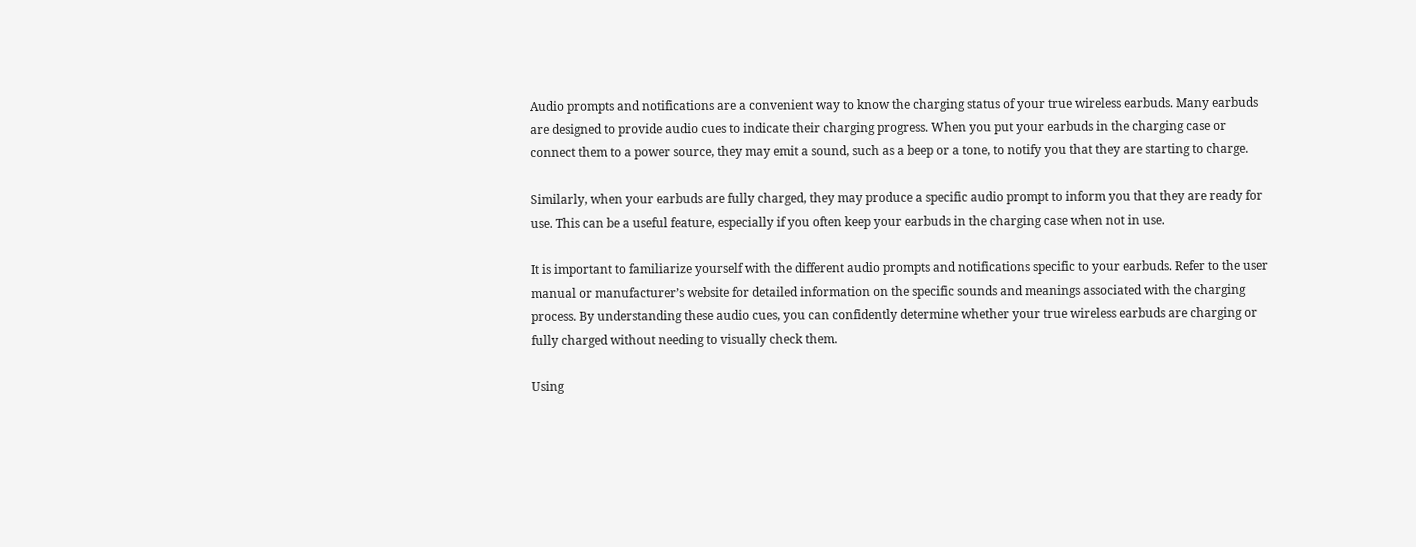Audio prompts and notifications are a convenient way to know the charging status of your true wireless earbuds. Many earbuds are designed to provide audio cues to indicate their charging progress. When you put your earbuds in the charging case or connect them to a power source, they may emit a sound, such as a beep or a tone, to notify you that they are starting to charge.

Similarly, when your earbuds are fully charged, they may produce a specific audio prompt to inform you that they are ready for use. This can be a useful feature, especially if you often keep your earbuds in the charging case when not in use.

It is important to familiarize yourself with the different audio prompts and notifications specific to your earbuds. Refer to the user manual or manufacturer’s website for detailed information on the specific sounds and meanings associated with the charging process. By understanding these audio cues, you can confidently determine whether your true wireless earbuds are charging or fully charged without needing to visually check them.

Using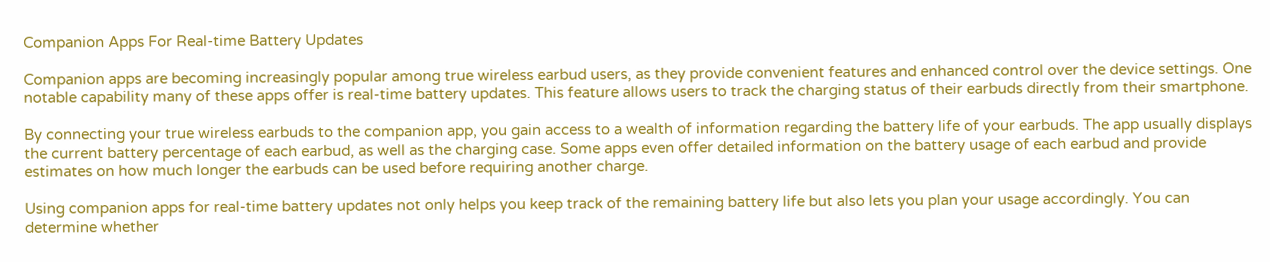Companion Apps For Real-time Battery Updates

Companion apps are becoming increasingly popular among true wireless earbud users, as they provide convenient features and enhanced control over the device settings. One notable capability many of these apps offer is real-time battery updates. This feature allows users to track the charging status of their earbuds directly from their smartphone.

By connecting your true wireless earbuds to the companion app, you gain access to a wealth of information regarding the battery life of your earbuds. The app usually displays the current battery percentage of each earbud, as well as the charging case. Some apps even offer detailed information on the battery usage of each earbud and provide estimates on how much longer the earbuds can be used before requiring another charge.

Using companion apps for real-time battery updates not only helps you keep track of the remaining battery life but also lets you plan your usage accordingly. You can determine whether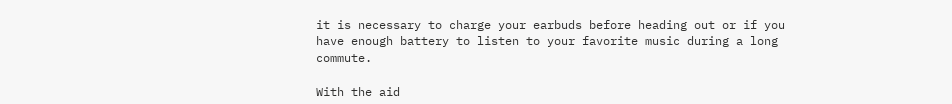it is necessary to charge your earbuds before heading out or if you have enough battery to listen to your favorite music during a long commute.

With the aid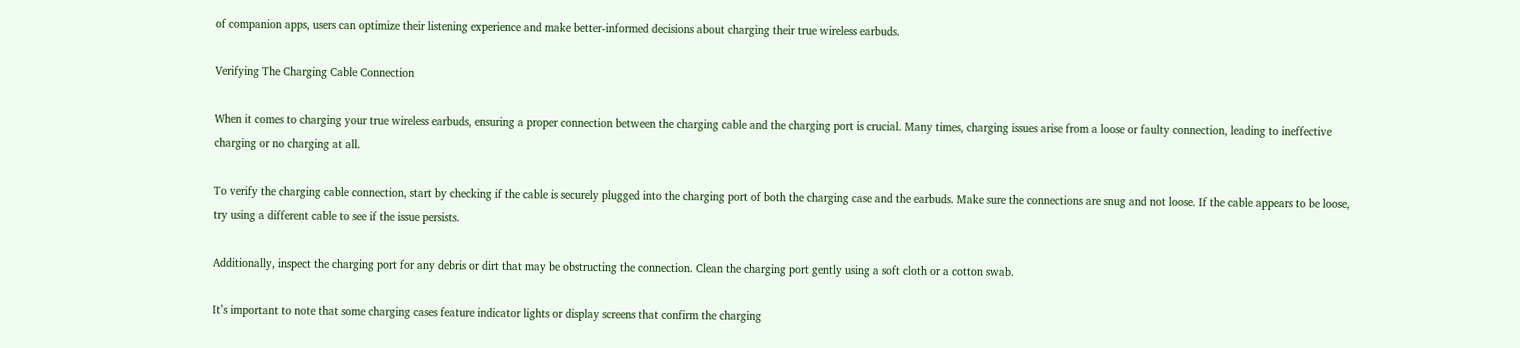of companion apps, users can optimize their listening experience and make better-informed decisions about charging their true wireless earbuds.

Verifying The Charging Cable Connection

When it comes to charging your true wireless earbuds, ensuring a proper connection between the charging cable and the charging port is crucial. Many times, charging issues arise from a loose or faulty connection, leading to ineffective charging or no charging at all.

To verify the charging cable connection, start by checking if the cable is securely plugged into the charging port of both the charging case and the earbuds. Make sure the connections are snug and not loose. If the cable appears to be loose, try using a different cable to see if the issue persists.

Additionally, inspect the charging port for any debris or dirt that may be obstructing the connection. Clean the charging port gently using a soft cloth or a cotton swab.

It’s important to note that some charging cases feature indicator lights or display screens that confirm the charging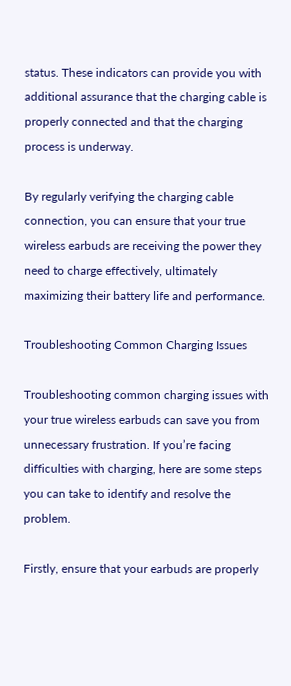status. These indicators can provide you with additional assurance that the charging cable is properly connected and that the charging process is underway.

By regularly verifying the charging cable connection, you can ensure that your true wireless earbuds are receiving the power they need to charge effectively, ultimately maximizing their battery life and performance.

Troubleshooting Common Charging Issues

Troubleshooting common charging issues with your true wireless earbuds can save you from unnecessary frustration. If you’re facing difficulties with charging, here are some steps you can take to identify and resolve the problem.

Firstly, ensure that your earbuds are properly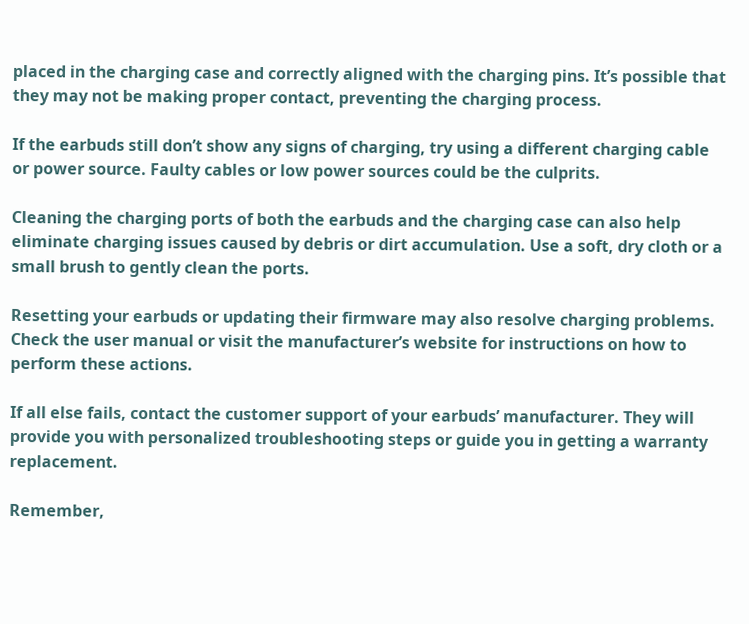placed in the charging case and correctly aligned with the charging pins. It’s possible that they may not be making proper contact, preventing the charging process.

If the earbuds still don’t show any signs of charging, try using a different charging cable or power source. Faulty cables or low power sources could be the culprits.

Cleaning the charging ports of both the earbuds and the charging case can also help eliminate charging issues caused by debris or dirt accumulation. Use a soft, dry cloth or a small brush to gently clean the ports.

Resetting your earbuds or updating their firmware may also resolve charging problems. Check the user manual or visit the manufacturer’s website for instructions on how to perform these actions.

If all else fails, contact the customer support of your earbuds’ manufacturer. They will provide you with personalized troubleshooting steps or guide you in getting a warranty replacement.

Remember,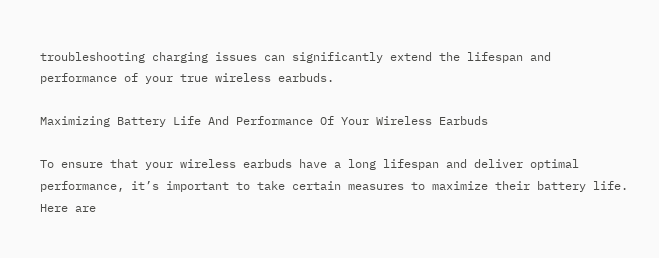troubleshooting charging issues can significantly extend the lifespan and performance of your true wireless earbuds.

Maximizing Battery Life And Performance Of Your Wireless Earbuds

To ensure that your wireless earbuds have a long lifespan and deliver optimal performance, it’s important to take certain measures to maximize their battery life. Here are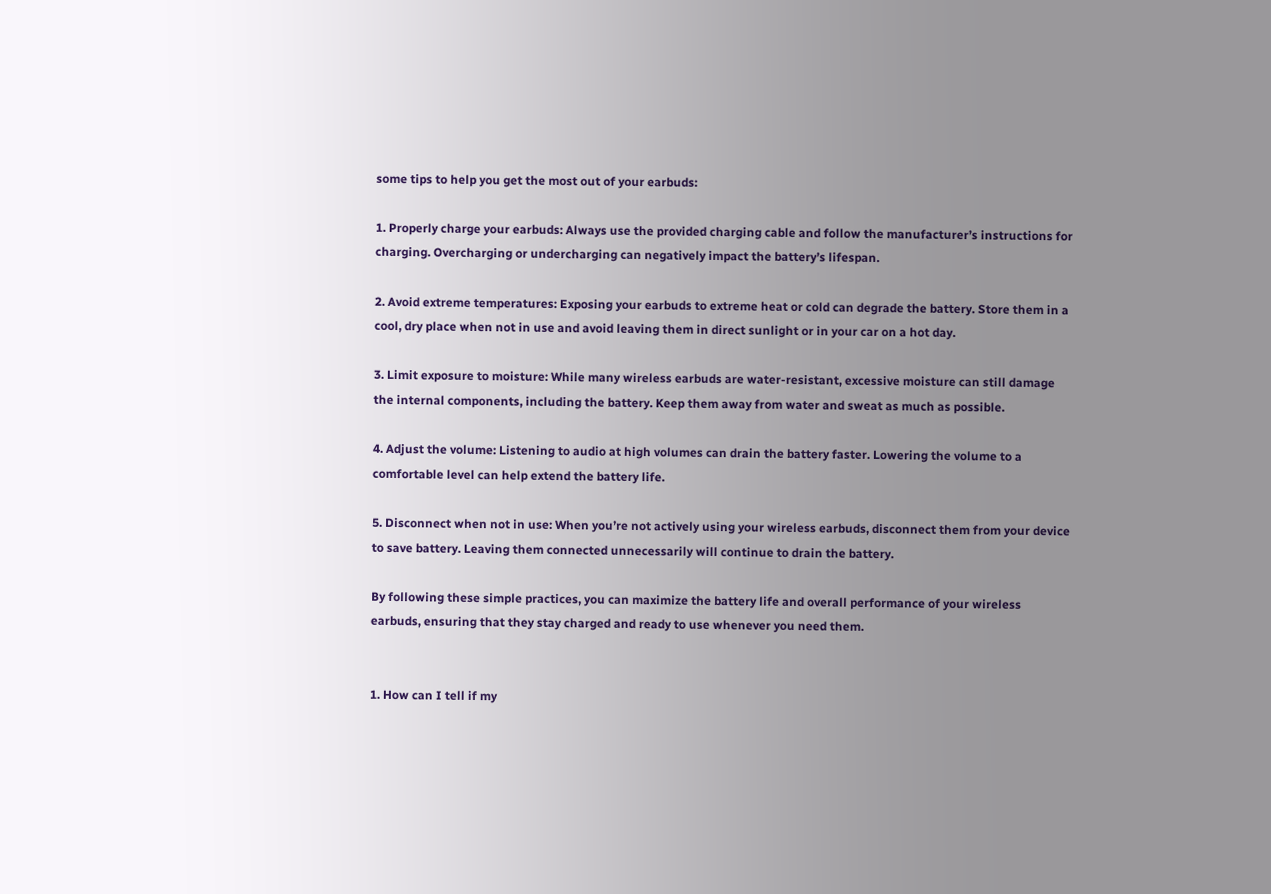some tips to help you get the most out of your earbuds:

1. Properly charge your earbuds: Always use the provided charging cable and follow the manufacturer’s instructions for charging. Overcharging or undercharging can negatively impact the battery’s lifespan.

2. Avoid extreme temperatures: Exposing your earbuds to extreme heat or cold can degrade the battery. Store them in a cool, dry place when not in use and avoid leaving them in direct sunlight or in your car on a hot day.

3. Limit exposure to moisture: While many wireless earbuds are water-resistant, excessive moisture can still damage the internal components, including the battery. Keep them away from water and sweat as much as possible.

4. Adjust the volume: Listening to audio at high volumes can drain the battery faster. Lowering the volume to a comfortable level can help extend the battery life.

5. Disconnect when not in use: When you’re not actively using your wireless earbuds, disconnect them from your device to save battery. Leaving them connected unnecessarily will continue to drain the battery.

By following these simple practices, you can maximize the battery life and overall performance of your wireless earbuds, ensuring that they stay charged and ready to use whenever you need them.


1. How can I tell if my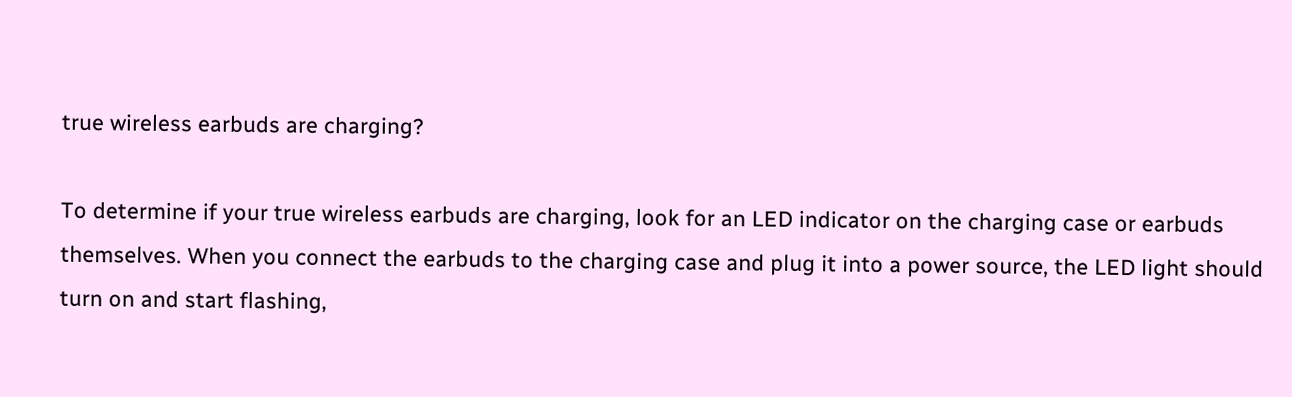true wireless earbuds are charging?

To determine if your true wireless earbuds are charging, look for an LED indicator on the charging case or earbuds themselves. When you connect the earbuds to the charging case and plug it into a power source, the LED light should turn on and start flashing,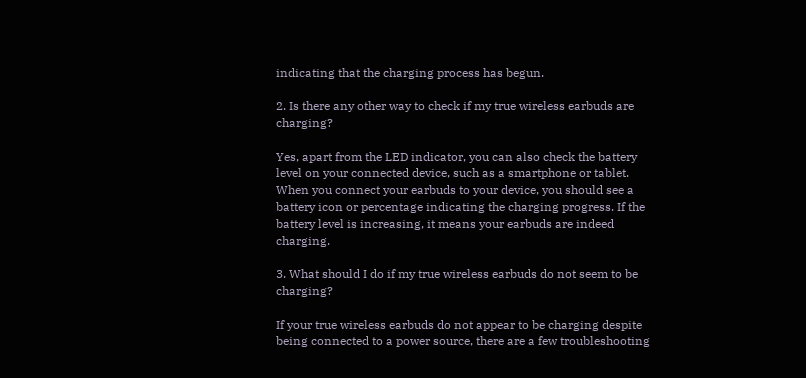indicating that the charging process has begun.

2. Is there any other way to check if my true wireless earbuds are charging?

Yes, apart from the LED indicator, you can also check the battery level on your connected device, such as a smartphone or tablet. When you connect your earbuds to your device, you should see a battery icon or percentage indicating the charging progress. If the battery level is increasing, it means your earbuds are indeed charging.

3. What should I do if my true wireless earbuds do not seem to be charging?

If your true wireless earbuds do not appear to be charging despite being connected to a power source, there are a few troubleshooting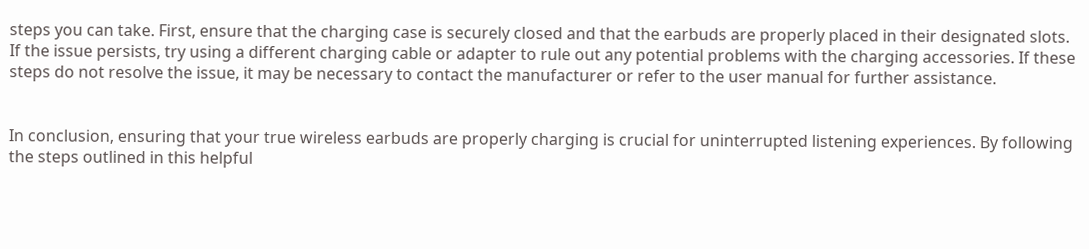steps you can take. First, ensure that the charging case is securely closed and that the earbuds are properly placed in their designated slots. If the issue persists, try using a different charging cable or adapter to rule out any potential problems with the charging accessories. If these steps do not resolve the issue, it may be necessary to contact the manufacturer or refer to the user manual for further assistance.


In conclusion, ensuring that your true wireless earbuds are properly charging is crucial for uninterrupted listening experiences. By following the steps outlined in this helpful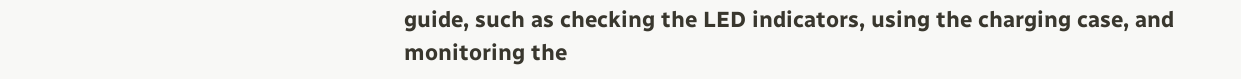guide, such as checking the LED indicators, using the charging case, and monitoring the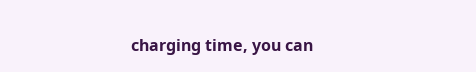charging time, you can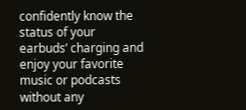confidently know the status of your earbuds’ charging and enjoy your favorite music or podcasts without any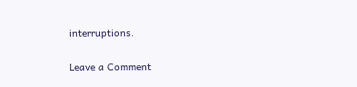interruptions.

Leave a Comment